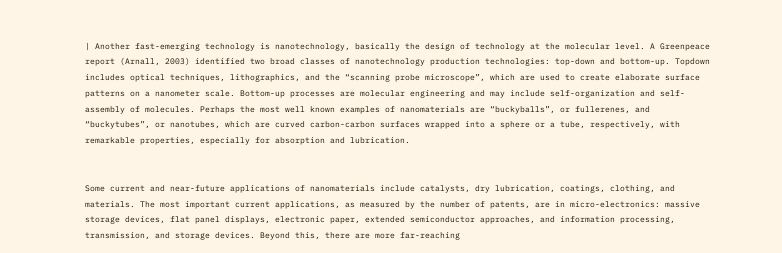| Another fast-emerging technology is nanotechnology, basically the design of technology at the molecular level. A Greenpeace report (Arnall, 2003) identified two broad classes of nanotechnology production technologies: top-down and bottom-up. Topdown includes optical techniques, lithographics, and the “scanning probe microscope”, which are used to create elaborate surface patterns on a nanometer scale. Bottom-up processes are molecular engineering and may include self-organization and self-assembly of molecules. Perhaps the most well known examples of nanomaterials are “buckyballs”, or fullerenes, and “buckytubes”, or nanotubes, which are curved carbon-carbon surfaces wrapped into a sphere or a tube, respectively, with remarkable properties, especially for absorption and lubrication.


Some current and near-future applications of nanomaterials include catalysts, dry lubrication, coatings, clothing, and materials. The most important current applications, as measured by the number of patents, are in micro-electronics: massive storage devices, flat panel displays, electronic paper, extended semiconductor approaches, and information processing, transmission, and storage devices. Beyond this, there are more far-reaching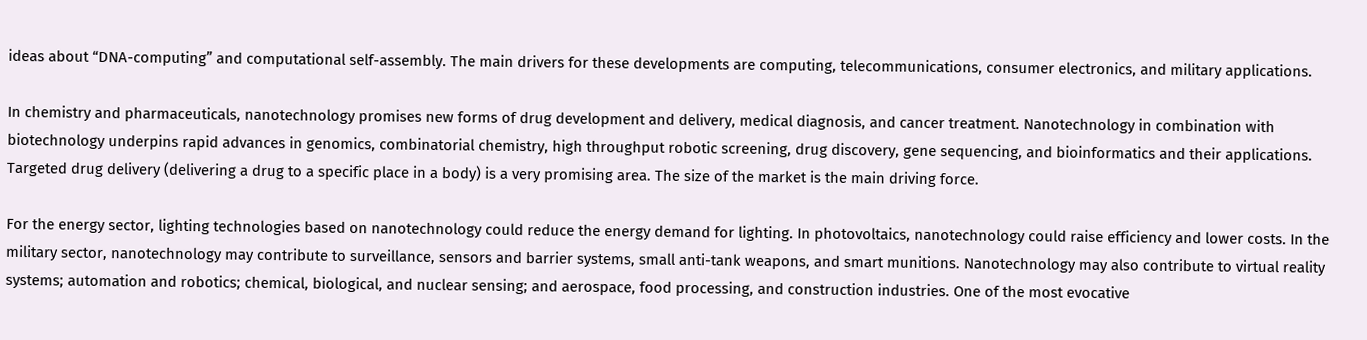ideas about “DNA-computing” and computational self-assembly. The main drivers for these developments are computing, telecommunications, consumer electronics, and military applications.

In chemistry and pharmaceuticals, nanotechnology promises new forms of drug development and delivery, medical diagnosis, and cancer treatment. Nanotechnology in combination with biotechnology underpins rapid advances in genomics, combinatorial chemistry, high throughput robotic screening, drug discovery, gene sequencing, and bioinformatics and their applications. Targeted drug delivery (delivering a drug to a specific place in a body) is a very promising area. The size of the market is the main driving force.

For the energy sector, lighting technologies based on nanotechnology could reduce the energy demand for lighting. In photovoltaics, nanotechnology could raise efficiency and lower costs. In the military sector, nanotechnology may contribute to surveillance, sensors and barrier systems, small anti-tank weapons, and smart munitions. Nanotechnology may also contribute to virtual reality systems; automation and robotics; chemical, biological, and nuclear sensing; and aerospace, food processing, and construction industries. One of the most evocative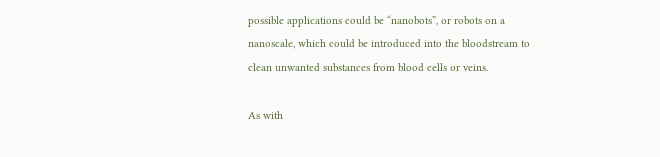possible applications could be “nanobots”, or robots on a nanoscale, which could be introduced into the bloodstream to clean unwanted substances from blood cells or veins.

As with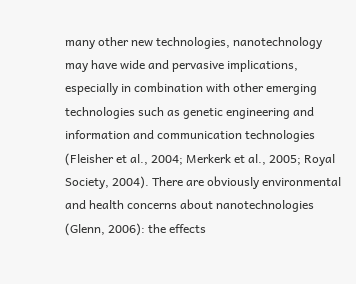many other new technologies, nanotechnology may have wide and pervasive implications, especially in combination with other emerging technologies such as genetic engineering and information and communication technologies (Fleisher et al., 2004; Merkerk et al., 2005; Royal Society, 2004). There are obviously environmental and health concerns about nanotechnologies (Glenn, 2006): the effects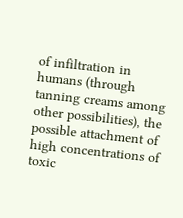of infiltration in humans (through tanning creams among other possibilities), the possible attachment of high concentrations of toxic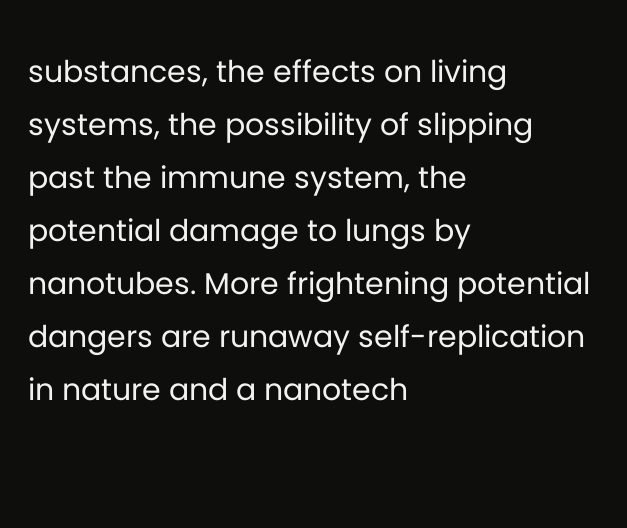substances, the effects on living systems, the possibility of slipping past the immune system, the potential damage to lungs by nanotubes. More frightening potential dangers are runaway self-replication in nature and a nanotech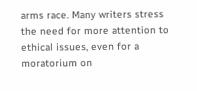arms race. Many writers stress the need for more attention to ethical issues, even for a moratorium on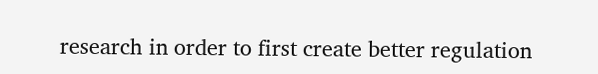research in order to first create better regulation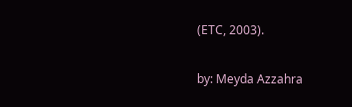(ETC, 2003).

by: Meyda Azzahra